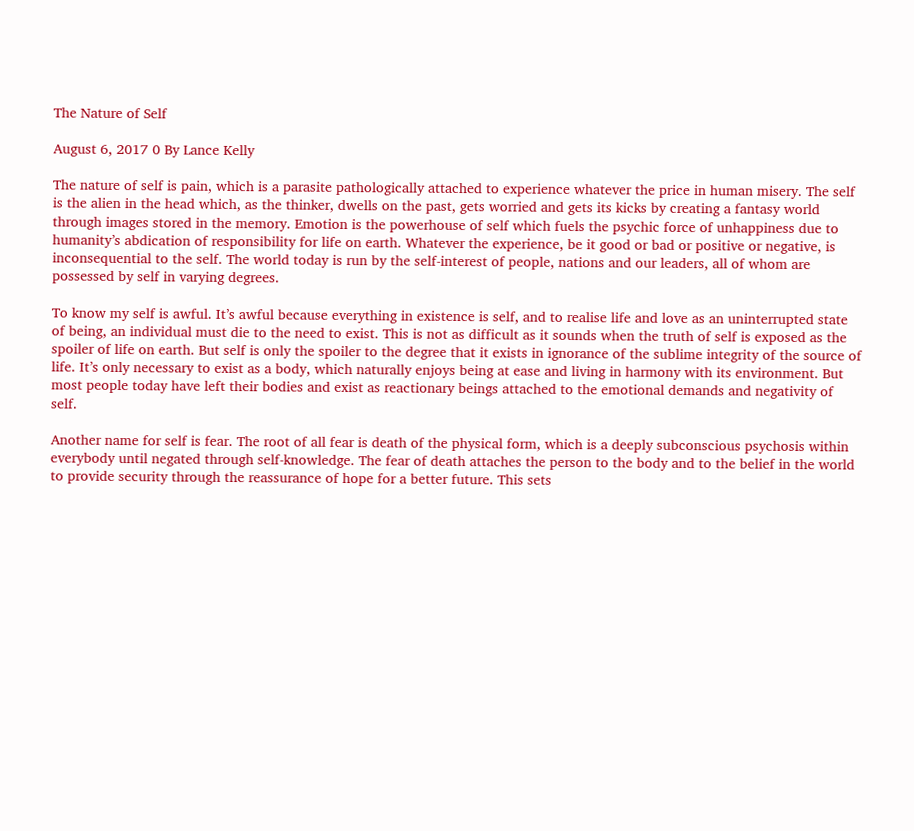The Nature of Self

August 6, 2017 0 By Lance Kelly

The nature of self is pain, which is a parasite pathologically attached to experience whatever the price in human misery. The self is the alien in the head which, as the thinker, dwells on the past, gets worried and gets its kicks by creating a fantasy world through images stored in the memory. Emotion is the powerhouse of self which fuels the psychic force of unhappiness due to humanity’s abdication of responsibility for life on earth. Whatever the experience, be it good or bad or positive or negative, is inconsequential to the self. The world today is run by the self-interest of people, nations and our leaders, all of whom are possessed by self in varying degrees.

To know my self is awful. It’s awful because everything in existence is self, and to realise life and love as an uninterrupted state of being, an individual must die to the need to exist. This is not as difficult as it sounds when the truth of self is exposed as the spoiler of life on earth. But self is only the spoiler to the degree that it exists in ignorance of the sublime integrity of the source of life. It’s only necessary to exist as a body, which naturally enjoys being at ease and living in harmony with its environment. But most people today have left their bodies and exist as reactionary beings attached to the emotional demands and negativity of self.

Another name for self is fear. The root of all fear is death of the physical form, which is a deeply subconscious psychosis within everybody until negated through self-knowledge. The fear of death attaches the person to the body and to the belief in the world to provide security through the reassurance of hope for a better future. This sets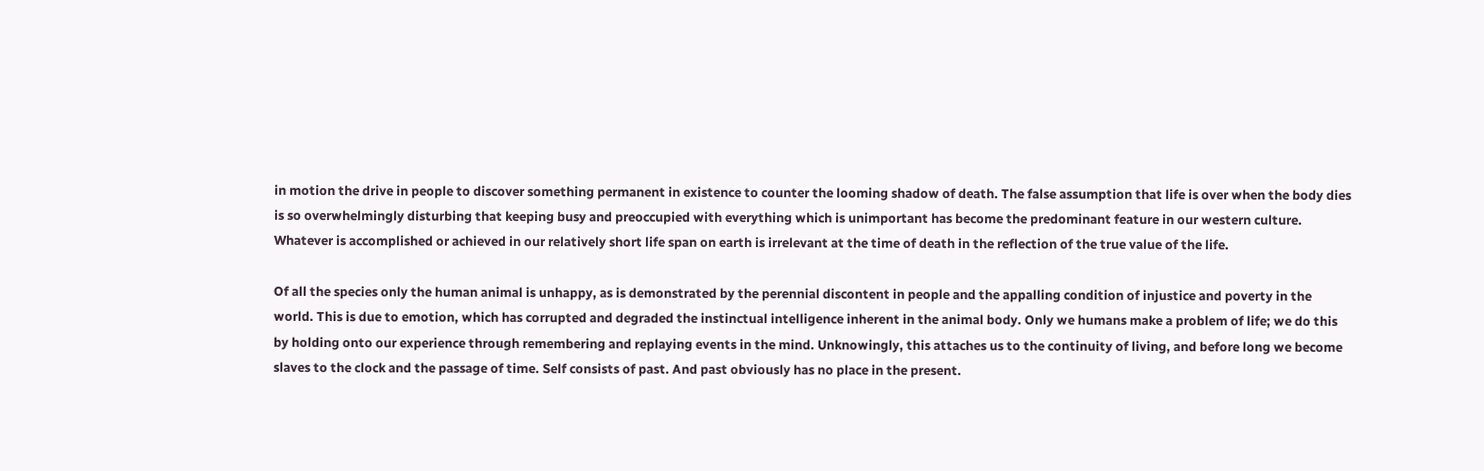in motion the drive in people to discover something permanent in existence to counter the looming shadow of death. The false assumption that life is over when the body dies is so overwhelmingly disturbing that keeping busy and preoccupied with everything which is unimportant has become the predominant feature in our western culture. Whatever is accomplished or achieved in our relatively short life span on earth is irrelevant at the time of death in the reflection of the true value of the life.

Of all the species only the human animal is unhappy, as is demonstrated by the perennial discontent in people and the appalling condition of injustice and poverty in the world. This is due to emotion, which has corrupted and degraded the instinctual intelligence inherent in the animal body. Only we humans make a problem of life; we do this by holding onto our experience through remembering and replaying events in the mind. Unknowingly, this attaches us to the continuity of living, and before long we become slaves to the clock and the passage of time. Self consists of past. And past obviously has no place in the present.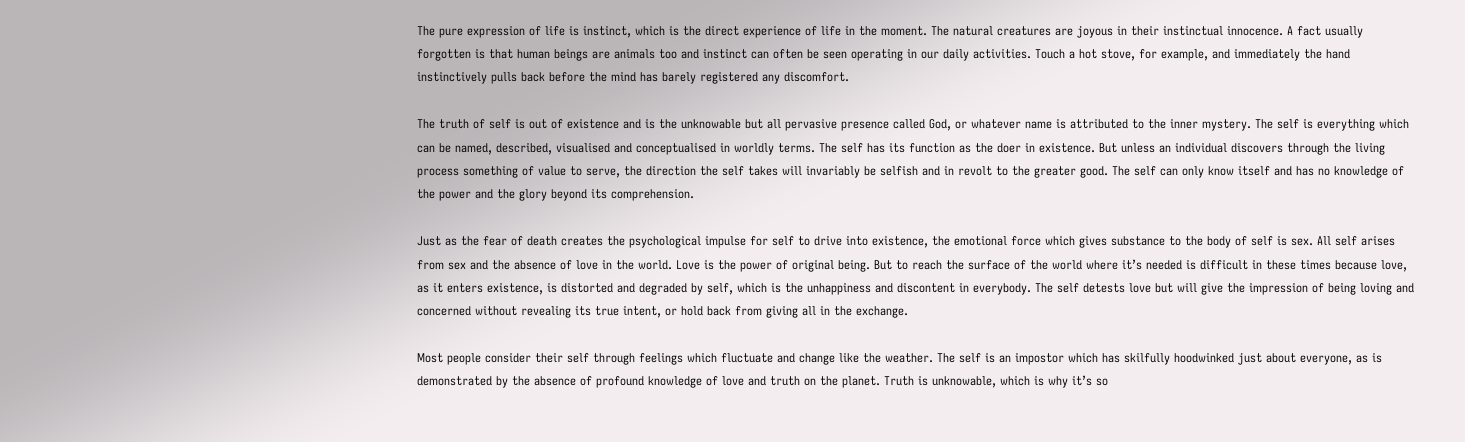The pure expression of life is instinct, which is the direct experience of life in the moment. The natural creatures are joyous in their instinctual innocence. A fact usually forgotten is that human beings are animals too and instinct can often be seen operating in our daily activities. Touch a hot stove, for example, and immediately the hand instinctively pulls back before the mind has barely registered any discomfort.

The truth of self is out of existence and is the unknowable but all pervasive presence called God, or whatever name is attributed to the inner mystery. The self is everything which can be named, described, visualised and conceptualised in worldly terms. The self has its function as the doer in existence. But unless an individual discovers through the living process something of value to serve, the direction the self takes will invariably be selfish and in revolt to the greater good. The self can only know itself and has no knowledge of the power and the glory beyond its comprehension.

Just as the fear of death creates the psychological impulse for self to drive into existence, the emotional force which gives substance to the body of self is sex. All self arises from sex and the absence of love in the world. Love is the power of original being. But to reach the surface of the world where it’s needed is difficult in these times because love, as it enters existence, is distorted and degraded by self, which is the unhappiness and discontent in everybody. The self detests love but will give the impression of being loving and concerned without revealing its true intent, or hold back from giving all in the exchange.

Most people consider their self through feelings which fluctuate and change like the weather. The self is an impostor which has skilfully hoodwinked just about everyone, as is demonstrated by the absence of profound knowledge of love and truth on the planet. Truth is unknowable, which is why it’s so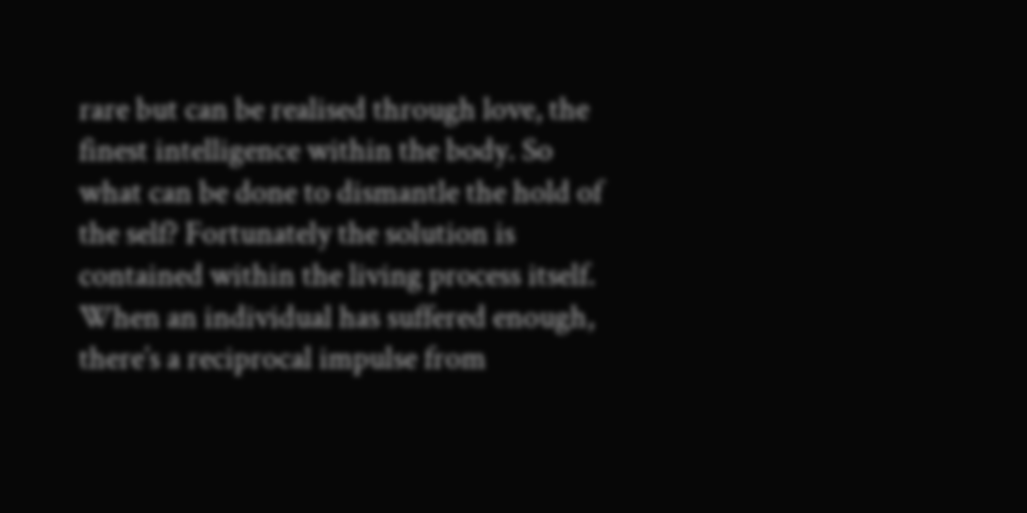rare but can be realised through love, the finest intelligence within the body. So what can be done to dismantle the hold of the self? Fortunately the solution is contained within the living process itself. When an individual has suffered enough, there’s a reciprocal impulse from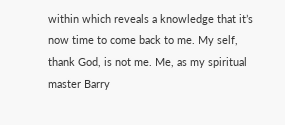within which reveals a knowledge that it’s now time to come back to me. My self, thank God, is not me. Me, as my spiritual master Barry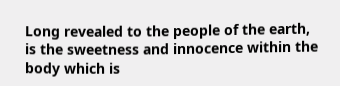Long revealed to the people of the earth, is the sweetness and innocence within the body which is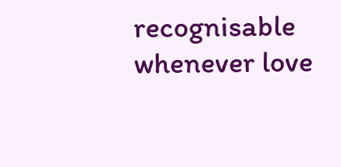recognisable whenever love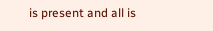is present and all is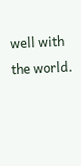well with the world.